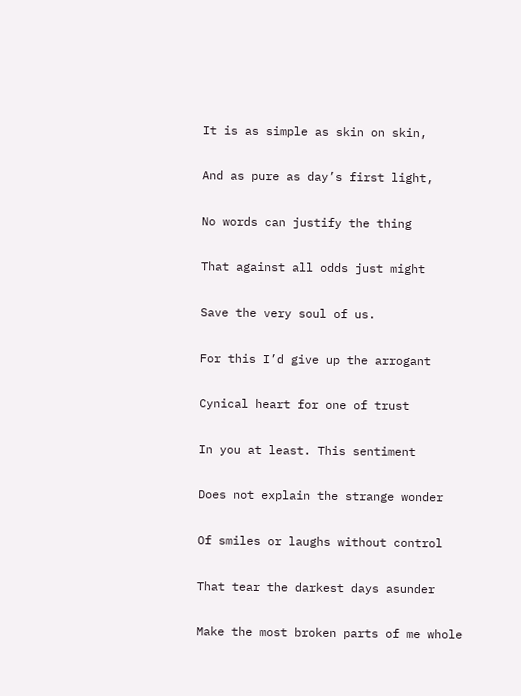It is as simple as skin on skin,

And as pure as day’s first light,

No words can justify the thing

That against all odds just might

Save the very soul of us.

For this I’d give up the arrogant

Cynical heart for one of trust

In you at least. This sentiment

Does not explain the strange wonder

Of smiles or laughs without control

That tear the darkest days asunder

Make the most broken parts of me whole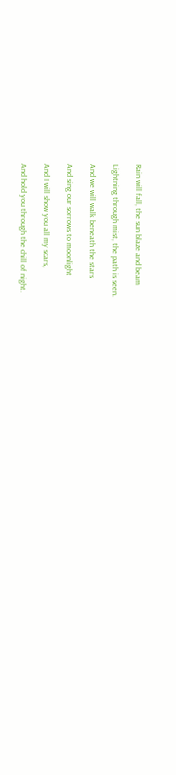Rain will fall, the sun blaze and beam

Lightning through mist, the path is seen.

And we will walk beneath the stars

And sing our sorrows to moonlight

And I will show you all my scars,

And hold you through the chill of night.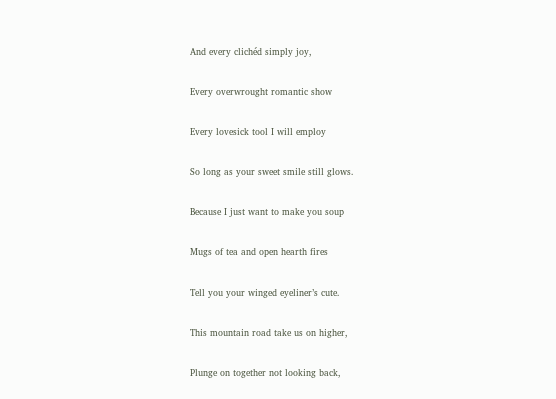And every clichéd simply joy,

Every overwrought romantic show

Every lovesick tool I will employ

So long as your sweet smile still glows.

Because I just want to make you soup

Mugs of tea and open hearth fires

Tell you your winged eyeliner’s cute.

This mountain road take us on higher,

Plunge on together not looking back,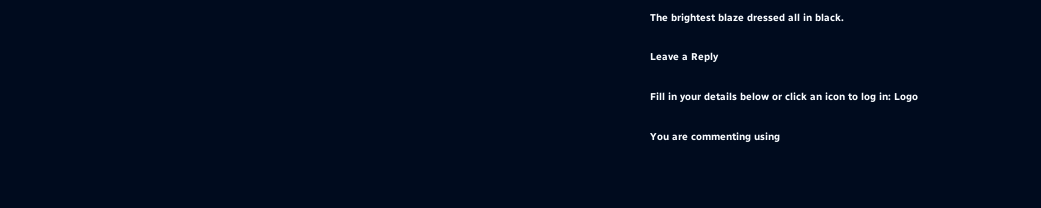The brightest blaze dressed all in black.

Leave a Reply

Fill in your details below or click an icon to log in: Logo

You are commenting using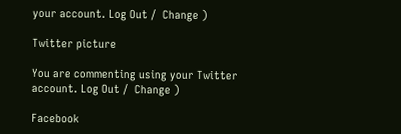your account. Log Out /  Change )

Twitter picture

You are commenting using your Twitter account. Log Out /  Change )

Facebook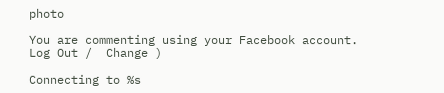photo

You are commenting using your Facebook account. Log Out /  Change )

Connecting to %s